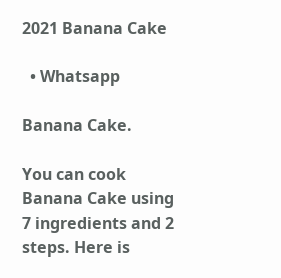2021 Banana Cake

  • Whatsapp

Banana Cake.

You can cook Banana Cake using 7 ingredients and 2 steps. Here is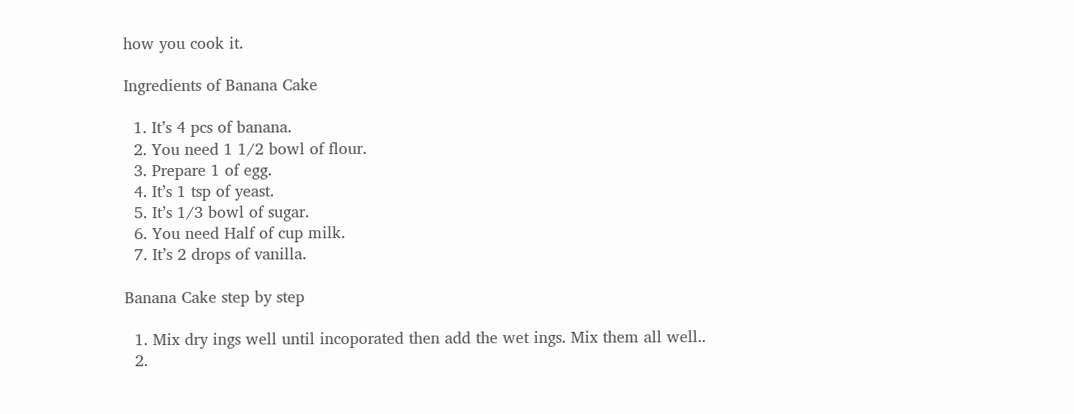how you cook it.

Ingredients of Banana Cake

  1. It’s 4 pcs of banana.
  2. You need 1 1/2 bowl of flour.
  3. Prepare 1 of egg.
  4. It’s 1 tsp of yeast.
  5. It’s 1/3 bowl of sugar.
  6. You need Half of cup milk.
  7. It’s 2 drops of vanilla.

Banana Cake step by step

  1. Mix dry ings well until incoporated then add the wet ings. Mix them all well..
  2.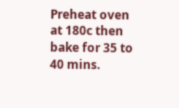Preheat oven at 180c then bake for 35 to 40 mins.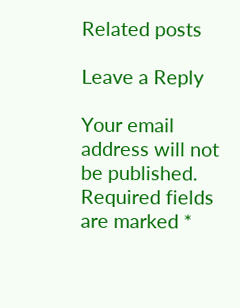Related posts

Leave a Reply

Your email address will not be published. Required fields are marked *